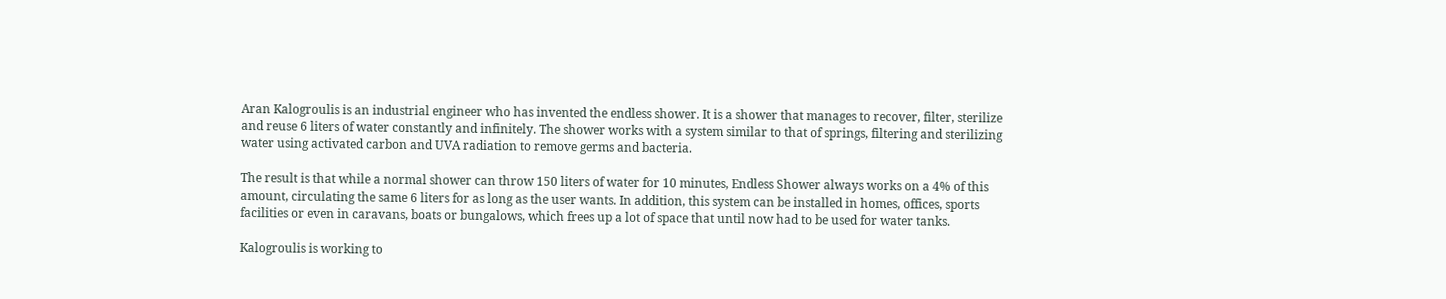Aran Kalogroulis is an industrial engineer who has invented the endless shower. It is a shower that manages to recover, filter, sterilize and reuse 6 liters of water constantly and infinitely. The shower works with a system similar to that of springs, filtering and sterilizing water using activated carbon and UVA radiation to remove germs and bacteria.

The result is that while a normal shower can throw 150 liters of water for 10 minutes, Endless Shower always works on a 4% of this amount, circulating the same 6 liters for as long as the user wants. In addition, this system can be installed in homes, offices, sports facilities or even in caravans, boats or bungalows, which frees up a lot of space that until now had to be used for water tanks.

Kalogroulis is working to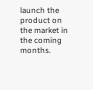launch the product on the market in the coming months.